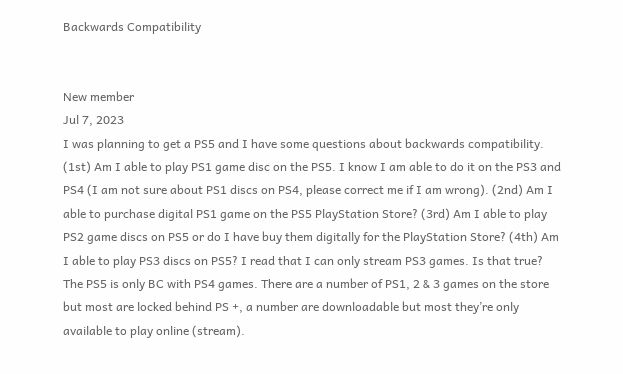Backwards Compatibility


New member
Jul 7, 2023
I was planning to get a PS5 and I have some questions about backwards compatibility. (1st) Am I able to play PS1 game disc on the PS5. I know I am able to do it on the PS3 and PS4 (I am not sure about PS1 discs on PS4, please correct me if I am wrong). (2nd) Am I able to purchase digital PS1 game on the PS5 PlayStation Store? (3rd) Am I able to play PS2 game discs on PS5 or do I have buy them digitally for the PlayStation Store? (4th) Am I able to play PS3 discs on PS5? I read that I can only stream PS3 games. Is that true?
The PS5 is only BC with PS4 games. There are a number of PS1, 2 & 3 games on the store but most are locked behind PS +, a number are downloadable but most they’re only available to play online (stream).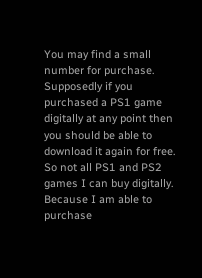You may find a small number for purchase. Supposedly if you purchased a PS1 game digitally at any point then you should be able to download it again for free.
So not all PS1 and PS2 games I can buy digitally. Because I am able to purchase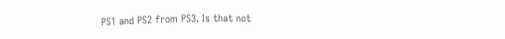PS1 and PS2 from PS3. Is that not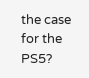the case for the PS5?